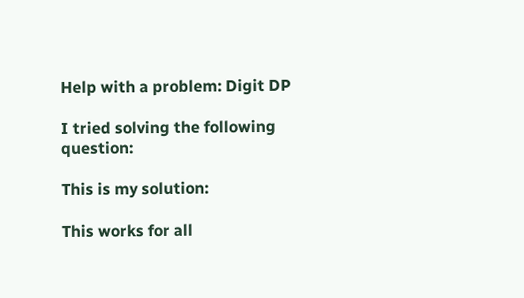Help with a problem: Digit DP

I tried solving the following question:

This is my solution:

This works for all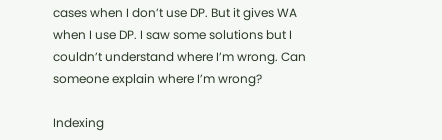cases when I don’t use DP. But it gives WA when I use DP. I saw some solutions but I couldn’t understand where I’m wrong. Can someone explain where I’m wrong?

Indexing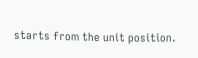starts from the unit position.